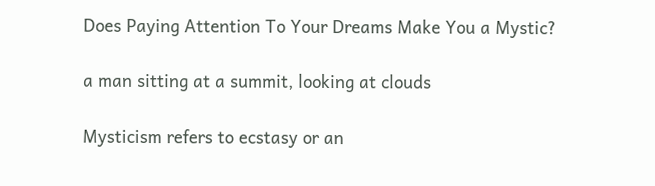Does Paying Attention To Your Dreams Make You a Mystic?

a man sitting at a summit, looking at clouds

Mysticism refers to ecstasy or an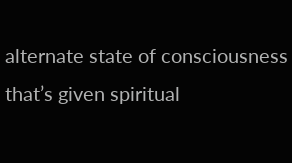alternate state of consciousness that’s given spiritual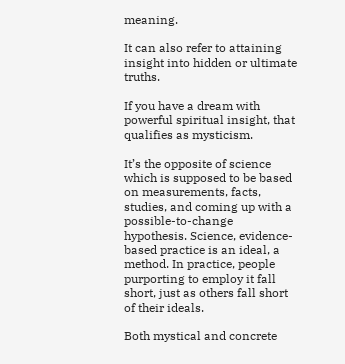meaning.

It can also refer to attaining insight into hidden or ultimate truths.

If you have a dream with powerful spiritual insight, that qualifies as mysticism.

It’s the opposite of science which is supposed to be based on measurements, facts, studies, and coming up with a possible-to-change hypothesis. Science, evidence-based practice is an ideal, a method. In practice, people purporting to employ it fall short, just as others fall short of their ideals.

Both mystical and concrete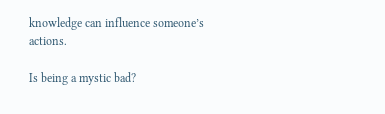knowledge can influence someone’s actions.

Is being a mystic bad?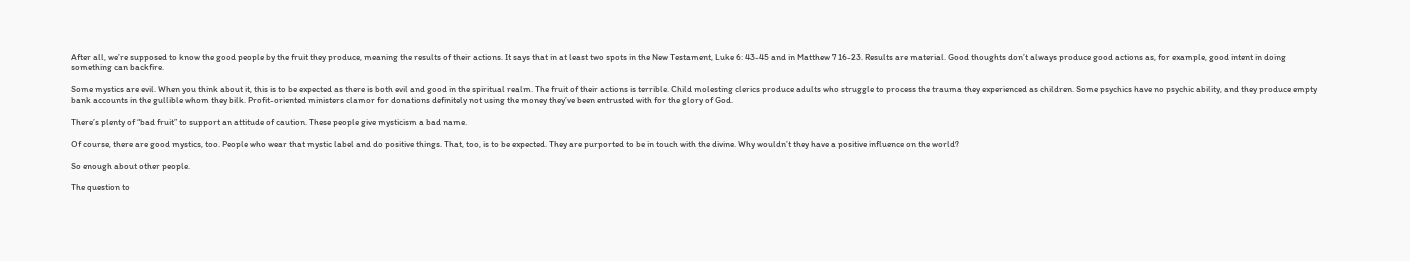After all, we’re supposed to know the good people by the fruit they produce, meaning the results of their actions. It says that in at least two spots in the New Testament, Luke 6: 43-45 and in Matthew 7 16-23. Results are material. Good thoughts don’t always produce good actions as, for example, good intent in doing something can backfire.

Some mystics are evil. When you think about it, this is to be expected as there is both evil and good in the spiritual realm. The fruit of their actions is terrible. Child molesting clerics produce adults who struggle to process the trauma they experienced as children. Some psychics have no psychic ability, and they produce empty bank accounts in the gullible whom they bilk. Profit-oriented ministers clamor for donations definitely not using the money they’ve been entrusted with for the glory of God.

There’s plenty of “bad fruit” to support an attitude of caution. These people give mysticism a bad name.

Of course, there are good mystics, too. People who wear that mystic label and do positive things. That, too, is to be expected. They are purported to be in touch with the divine. Why wouldn’t they have a positive influence on the world?

So enough about other people.

The question to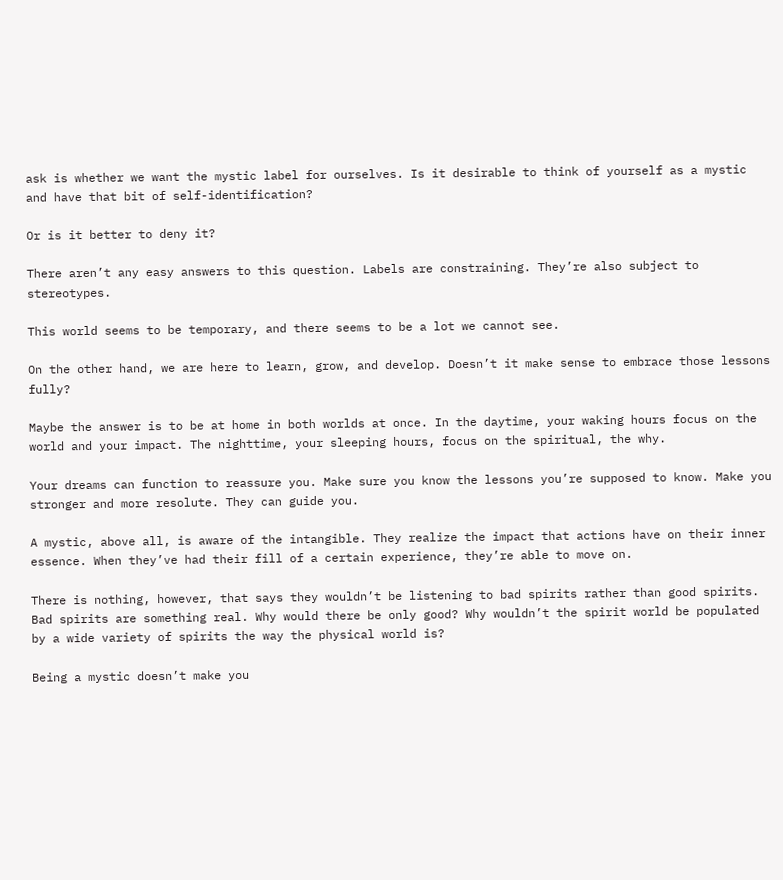ask is whether we want the mystic label for ourselves. Is it desirable to think of yourself as a mystic and have that bit of self-identification?

Or is it better to deny it?

There aren’t any easy answers to this question. Labels are constraining. They’re also subject to stereotypes.

This world seems to be temporary, and there seems to be a lot we cannot see.

On the other hand, we are here to learn, grow, and develop. Doesn’t it make sense to embrace those lessons fully?

Maybe the answer is to be at home in both worlds at once. In the daytime, your waking hours focus on the world and your impact. The nighttime, your sleeping hours, focus on the spiritual, the why.

Your dreams can function to reassure you. Make sure you know the lessons you’re supposed to know. Make you stronger and more resolute. They can guide you.

A mystic, above all, is aware of the intangible. They realize the impact that actions have on their inner essence. When they’ve had their fill of a certain experience, they’re able to move on.

There is nothing, however, that says they wouldn’t be listening to bad spirits rather than good spirits. Bad spirits are something real. Why would there be only good? Why wouldn’t the spirit world be populated by a wide variety of spirits the way the physical world is?

Being a mystic doesn’t make you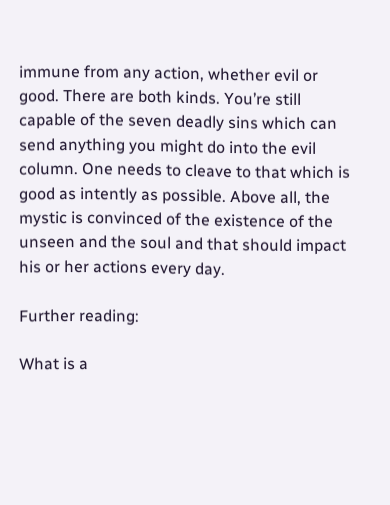immune from any action, whether evil or good. There are both kinds. You’re still capable of the seven deadly sins which can send anything you might do into the evil column. One needs to cleave to that which is good as intently as possible. Above all, the mystic is convinced of the existence of the unseen and the soul and that should impact his or her actions every day.

Further reading:

What is a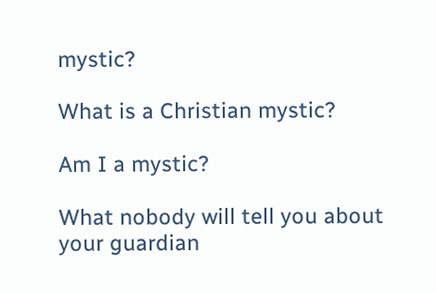mystic?

What is a Christian mystic?

Am I a mystic?

What nobody will tell you about your guardian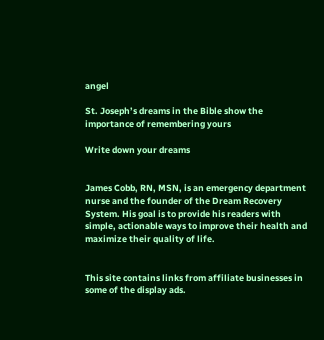angel

St. Joseph’s dreams in the Bible show the importance of remembering yours

Write down your dreams


James Cobb, RN, MSN, is an emergency department nurse and the founder of the Dream Recovery System. His goal is to provide his readers with simple, actionable ways to improve their health and maximize their quality of life.


This site contains links from affiliate businesses in some of the display ads.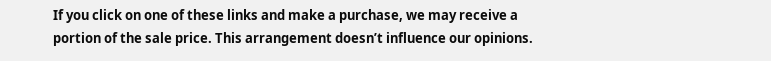If you click on one of these links and make a purchase, we may receive a portion of the sale price. This arrangement doesn’t influence our opinions.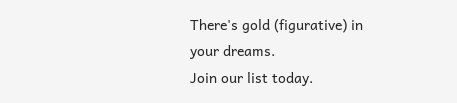There's gold (figurative) in your dreams.
Join our list today.